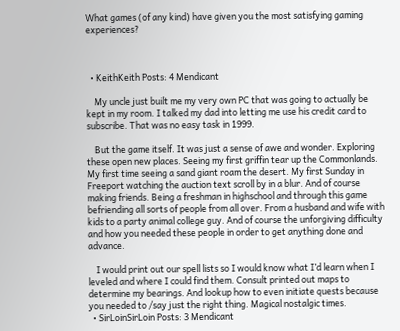What games (of any kind) have given you the most satisfying gaming experiences?



  • KeithKeith Posts: 4 Mendicant

    My uncle just built me my very own PC that was going to actually be kept in my room. I talked my dad into letting me use his credit card to subscribe. That was no easy task in 1999.

    But the game itself. It was just a sense of awe and wonder. Exploring these open new places. Seeing my first griffin tear up the Commonlands. My first time seeing a sand giant roam the desert. My first Sunday in Freeport watching the auction text scroll by in a blur. And of course making friends. Being a freshman in highschool and through this game befriending all sorts of people from all over. From a husband and wife with kids to a party animal college guy. And of course the unforgiving difficulty and how you needed these people in order to get anything done and advance.

    I would print out our spell lists so I would know what I’d learn when I leveled and where I could find them. Consult printed out maps to determine my bearings. And lookup how to even initiate quests because you needed to /say just the right thing. Magical nostalgic times.
  • SirLoinSirLoin Posts: 3 Mendicant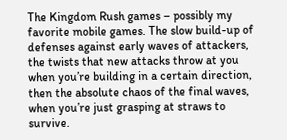The Kingdom Rush games – possibly my favorite mobile games. The slow build-up of defenses against early waves of attackers, the twists that new attacks throw at you when you’re building in a certain direction, then the absolute chaos of the final waves, when you’re just grasping at straws to survive.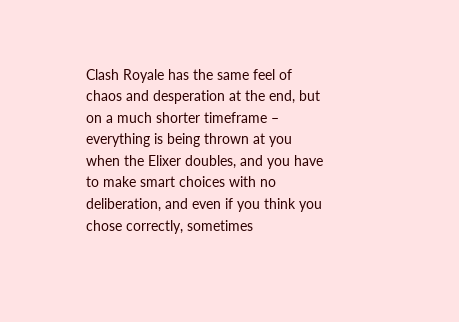Clash Royale has the same feel of chaos and desperation at the end, but on a much shorter timeframe – everything is being thrown at you when the Elixer doubles, and you have to make smart choices with no deliberation, and even if you think you chose correctly, sometimes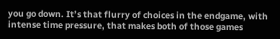you go down. It’s that flurry of choices in the endgame, with intense time pressure, that makes both of those games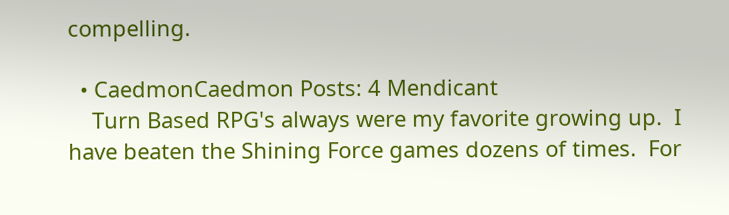compelling.

  • CaedmonCaedmon Posts: 4 Mendicant
    Turn Based RPG's always were my favorite growing up.  I have beaten the Shining Force games dozens of times.  For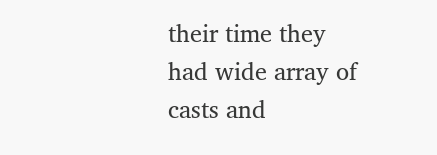their time they had wide array of casts and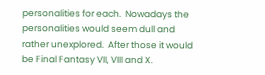personalities for each.  Nowadays the personalities would seem dull and rather unexplored.  After those it would be Final Fantasy VII, VIII and X.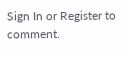Sign In or Register to comment.